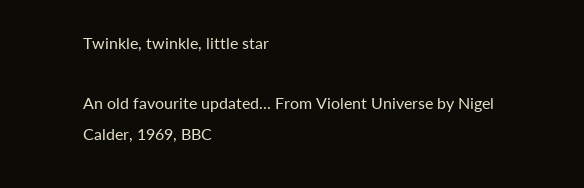Twinkle, twinkle, little star

An old favourite updated... From Violent Universe by Nigel Calder, 1969, BBC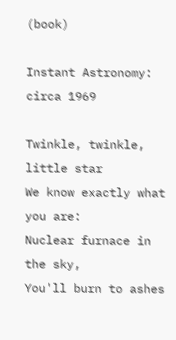(book)

Instant Astronomy: circa 1969

Twinkle, twinkle, little star
We know exactly what you are:
Nuclear furnace in the sky,
You'll burn to ashes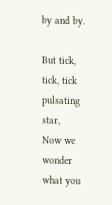by and by.

But tick, tick, tick pulsating star,
Now we wonder what you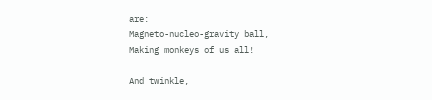are:
Magneto-nucleo-gravity ball,
Making monkeys of us all!

And twinkle,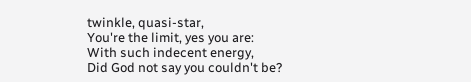twinkle, quasi-star,
You're the limit, yes you are:
With such indecent energy,
Did God not say you couldn't be?